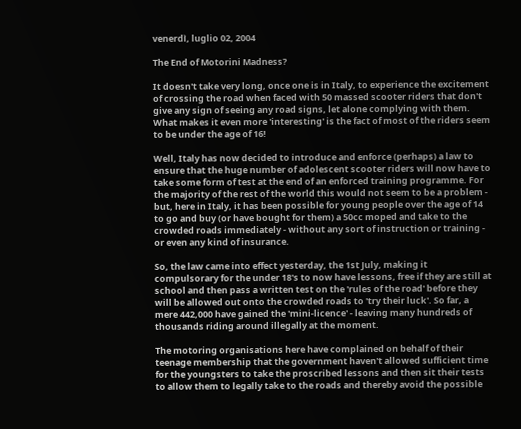venerdì, luglio 02, 2004

The End of Motorini Madness?

It doesn't take very long, once one is in Italy, to experience the excitement of crossing the road when faced with 50 massed scooter riders that don't give any sign of seeing any road signs, let alone complying with them. What makes it even more 'interesting' is the fact of most of the riders seem to be under the age of 16!

Well, Italy has now decided to introduce and enforce (perhaps) a law to ensure that the huge number of adolescent scooter riders will now have to take some form of test at the end of an enforced training programme. For the majority of the rest of the world this would not seem to be a problem - but, here in Italy, it has been possible for young people over the age of 14 to go and buy (or have bought for them) a 50cc moped and take to the crowded roads immediately - without any sort of instruction or training - or even any kind of insurance.

So, the law came into effect yesterday, the 1st July, making it compulsorary for the under 18's to now have lessons, free if they are still at school and then pass a written test on the 'rules of the road' before they will be allowed out onto the crowded roads to 'try their luck'. So far, a mere 442,000 have gained the 'mini-licence' - leaving many hundreds of thousands riding around illegally at the moment.

The motoring organisations here have complained on behalf of their teenage membership that the government haven't allowed sufficient time for the youngsters to take the proscribed lessons and then sit their tests to allow them to legally take to the roads and thereby avoid the possible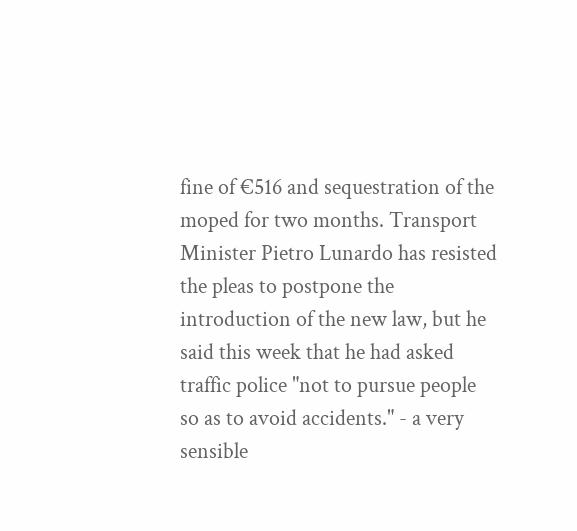fine of €516 and sequestration of the moped for two months. Transport Minister Pietro Lunardo has resisted the pleas to postpone the introduction of the new law, but he said this week that he had asked traffic police "not to pursue people so as to avoid accidents." - a very sensible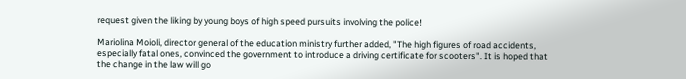request given the liking by young boys of high speed pursuits involving the police!

Mariolina Moioli, director general of the education ministry further added, "The high figures of road accidents, especially fatal ones, convinced the government to introduce a driving certificate for scooters". It is hoped that the change in the law will go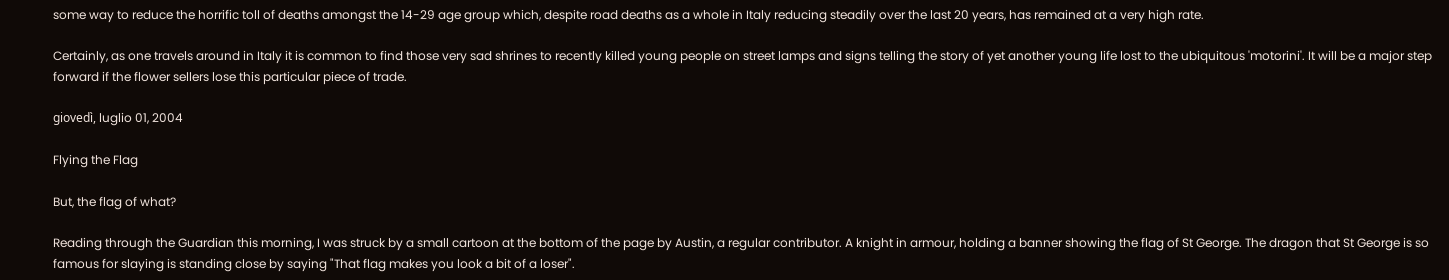some way to reduce the horrific toll of deaths amongst the 14-29 age group which, despite road deaths as a whole in Italy reducing steadily over the last 20 years, has remained at a very high rate.

Certainly, as one travels around in Italy it is common to find those very sad shrines to recently killed young people on street lamps and signs telling the story of yet another young life lost to the ubiquitous 'motorini'. It will be a major step forward if the flower sellers lose this particular piece of trade.

giovedì, luglio 01, 2004

Flying the Flag

But, the flag of what?

Reading through the Guardian this morning, I was struck by a small cartoon at the bottom of the page by Austin, a regular contributor. A knight in armour, holding a banner showing the flag of St George. The dragon that St George is so famous for slaying is standing close by saying "That flag makes you look a bit of a loser".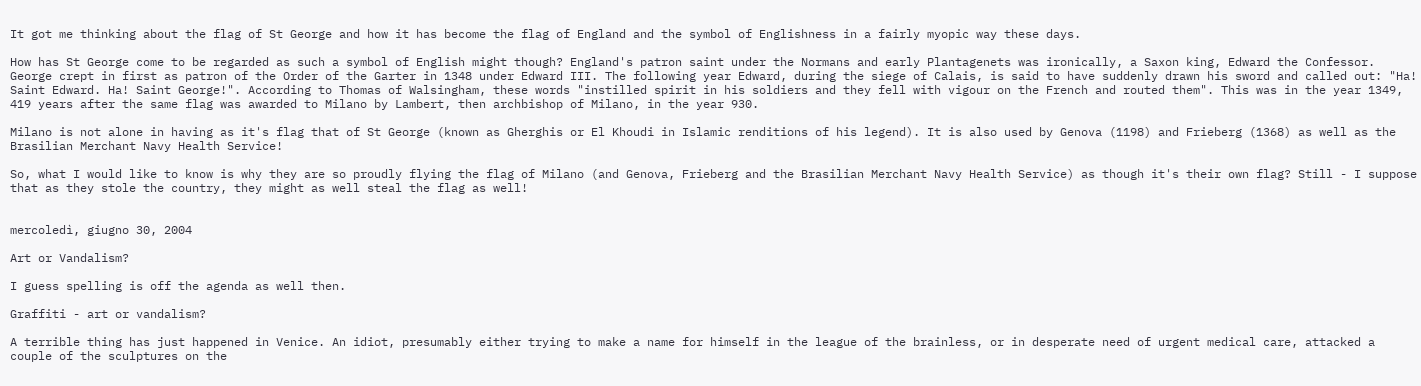It got me thinking about the flag of St George and how it has become the flag of England and the symbol of Englishness in a fairly myopic way these days.

How has St George come to be regarded as such a symbol of English might though? England's patron saint under the Normans and early Plantagenets was ironically, a Saxon king, Edward the Confessor. George crept in first as patron of the Order of the Garter in 1348 under Edward III. The following year Edward, during the siege of Calais, is said to have suddenly drawn his sword and called out: "Ha! Saint Edward. Ha! Saint George!". According to Thomas of Walsingham, these words "instilled spirit in his soldiers and they fell with vigour on the French and routed them". This was in the year 1349, 419 years after the same flag was awarded to Milano by Lambert, then archbishop of Milano, in the year 930.

Milano is not alone in having as it's flag that of St George (known as Gherghis or El Khoudi in Islamic renditions of his legend). It is also used by Genova (1198) and Frieberg (1368) as well as the Brasilian Merchant Navy Health Service!

So, what I would like to know is why they are so proudly flying the flag of Milano (and Genova, Frieberg and the Brasilian Merchant Navy Health Service) as though it's their own flag? Still - I suppose that as they stole the country, they might as well steal the flag as well!


mercoledì, giugno 30, 2004

Art or Vandalism?

I guess spelling is off the agenda as well then.

Graffiti - art or vandalism?

A terrible thing has just happened in Venice. An idiot, presumably either trying to make a name for himself in the league of the brainless, or in desperate need of urgent medical care, attacked a couple of the sculptures on the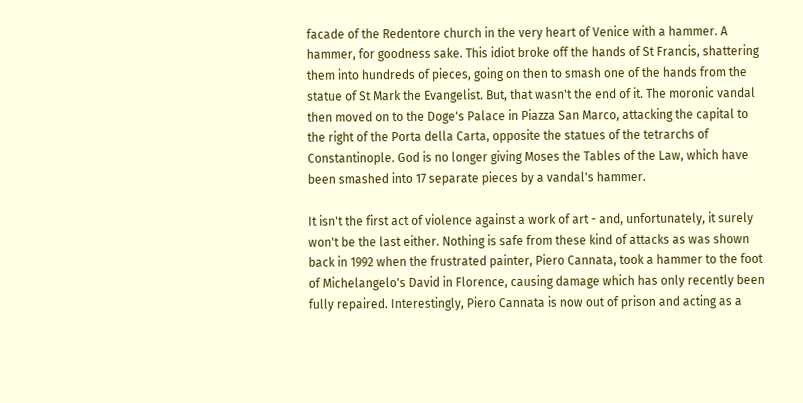facade of the Redentore church in the very heart of Venice with a hammer. A hammer, for goodness sake. This idiot broke off the hands of St Francis, shattering them into hundreds of pieces, going on then to smash one of the hands from the statue of St Mark the Evangelist. But, that wasn't the end of it. The moronic vandal then moved on to the Doge's Palace in Piazza San Marco, attacking the capital to the right of the Porta della Carta, opposite the statues of the tetrarchs of Constantinople. God is no longer giving Moses the Tables of the Law, which have been smashed into 17 separate pieces by a vandal's hammer.

It isn't the first act of violence against a work of art - and, unfortunately, it surely won't be the last either. Nothing is safe from these kind of attacks as was shown back in 1992 when the frustrated painter, Piero Cannata, took a hammer to the foot of Michelangelo's David in Florence, causing damage which has only recently been fully repaired. Interestingly, Piero Cannata is now out of prison and acting as a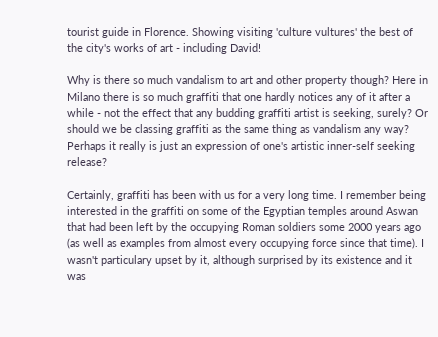tourist guide in Florence. Showing visiting 'culture vultures' the best of the city's works of art - including David!

Why is there so much vandalism to art and other property though? Here in Milano there is so much graffiti that one hardly notices any of it after a while - not the effect that any budding graffiti artist is seeking, surely? Or should we be classing graffiti as the same thing as vandalism any way? Perhaps it really is just an expression of one's artistic inner-self seeking release?

Certainly, graffiti has been with us for a very long time. I remember being interested in the graffiti on some of the Egyptian temples around Aswan that had been left by the occupying Roman soldiers some 2000 years ago (as well as examples from almost every occupying force since that time). I wasn't particulary upset by it, although surprised by its existence and it was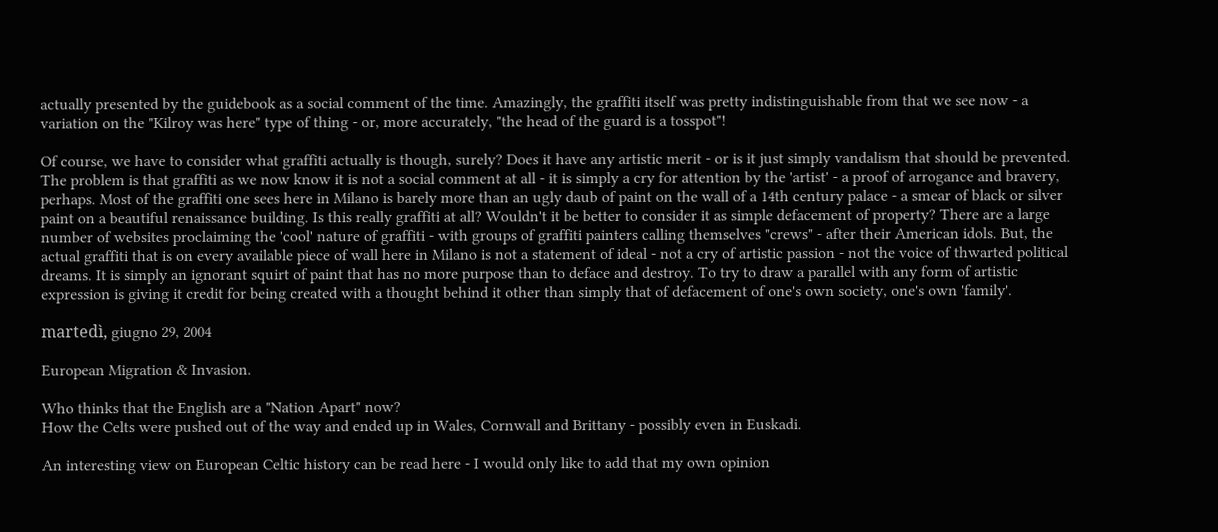actually presented by the guidebook as a social comment of the time. Amazingly, the graffiti itself was pretty indistinguishable from that we see now - a variation on the "Kilroy was here" type of thing - or, more accurately, "the head of the guard is a tosspot"!

Of course, we have to consider what graffiti actually is though, surely? Does it have any artistic merit - or is it just simply vandalism that should be prevented. The problem is that graffiti as we now know it is not a social comment at all - it is simply a cry for attention by the 'artist' - a proof of arrogance and bravery, perhaps. Most of the graffiti one sees here in Milano is barely more than an ugly daub of paint on the wall of a 14th century palace - a smear of black or silver paint on a beautiful renaissance building. Is this really graffiti at all? Wouldn't it be better to consider it as simple defacement of property? There are a large number of websites proclaiming the 'cool' nature of graffiti - with groups of graffiti painters calling themselves "crews" - after their American idols. But, the actual graffiti that is on every available piece of wall here in Milano is not a statement of ideal - not a cry of artistic passion - not the voice of thwarted political dreams. It is simply an ignorant squirt of paint that has no more purpose than to deface and destroy. To try to draw a parallel with any form of artistic expression is giving it credit for being created with a thought behind it other than simply that of defacement of one's own society, one's own 'family'.

martedì, giugno 29, 2004

European Migration & Invasion.

Who thinks that the English are a "Nation Apart" now?
How the Celts were pushed out of the way and ended up in Wales, Cornwall and Brittany - possibly even in Euskadi.

An interesting view on European Celtic history can be read here - I would only like to add that my own opinion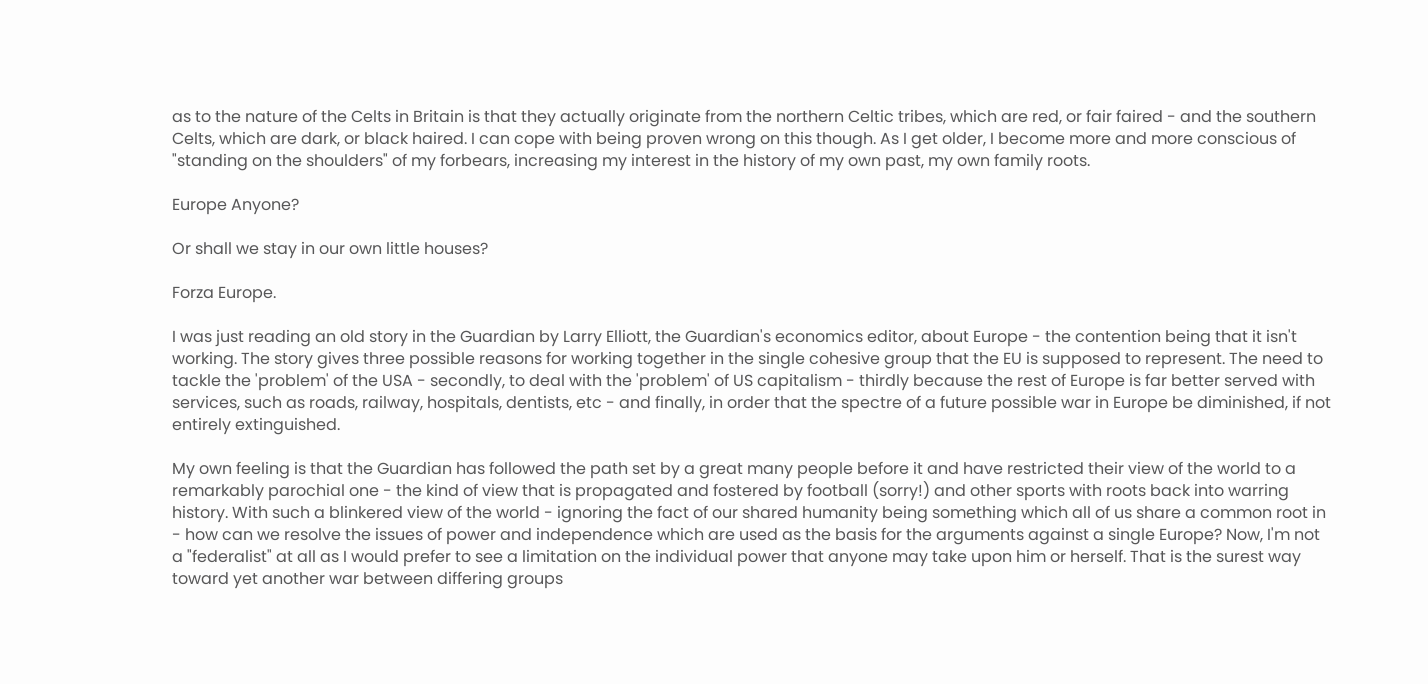as to the nature of the Celts in Britain is that they actually originate from the northern Celtic tribes, which are red, or fair faired - and the southern Celts, which are dark, or black haired. I can cope with being proven wrong on this though. As I get older, I become more and more conscious of "standing on the shoulders" of my forbears, increasing my interest in the history of my own past, my own family roots.

Europe Anyone?

Or shall we stay in our own little houses?

Forza Europe.

I was just reading an old story in the Guardian by Larry Elliott, the Guardian's economics editor, about Europe - the contention being that it isn't working. The story gives three possible reasons for working together in the single cohesive group that the EU is supposed to represent. The need to tackle the 'problem' of the USA - secondly, to deal with the 'problem' of US capitalism - thirdly because the rest of Europe is far better served with services, such as roads, railway, hospitals, dentists, etc - and finally, in order that the spectre of a future possible war in Europe be diminished, if not entirely extinguished.

My own feeling is that the Guardian has followed the path set by a great many people before it and have restricted their view of the world to a remarkably parochial one - the kind of view that is propagated and fostered by football (sorry!) and other sports with roots back into warring history. With such a blinkered view of the world - ignoring the fact of our shared humanity being something which all of us share a common root in - how can we resolve the issues of power and independence which are used as the basis for the arguments against a single Europe? Now, I'm not a "federalist" at all as I would prefer to see a limitation on the individual power that anyone may take upon him or herself. That is the surest way toward yet another war between differing groups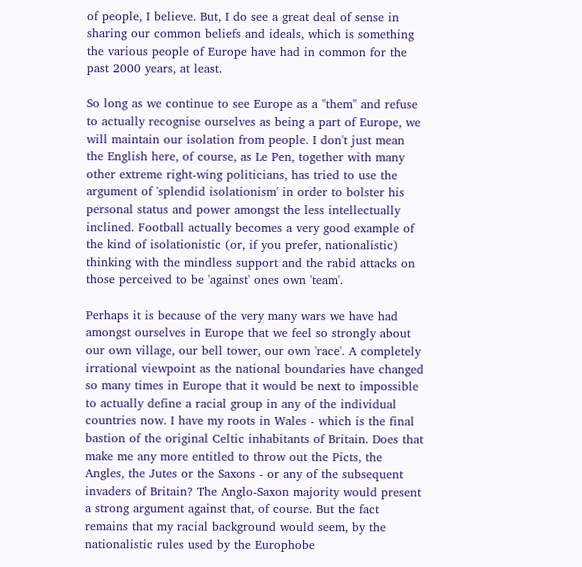of people, I believe. But, I do see a great deal of sense in sharing our common beliefs and ideals, which is something the various people of Europe have had in common for the past 2000 years, at least.

So long as we continue to see Europe as a "them" and refuse to actually recognise ourselves as being a part of Europe, we will maintain our isolation from people. I don't just mean the English here, of course, as Le Pen, together with many other extreme right-wing politicians, has tried to use the argument of 'splendid isolationism' in order to bolster his personal status and power amongst the less intellectually inclined. Football actually becomes a very good example of the kind of isolationistic (or, if you prefer, nationalistic) thinking with the mindless support and the rabid attacks on those perceived to be 'against' ones own 'team'.

Perhaps it is because of the very many wars we have had amongst ourselves in Europe that we feel so strongly about our own village, our bell tower, our own 'race'. A completely irrational viewpoint as the national boundaries have changed so many times in Europe that it would be next to impossible to actually define a racial group in any of the individual countries now. I have my roots in Wales - which is the final bastion of the original Celtic inhabitants of Britain. Does that make me any more entitled to throw out the Picts, the Angles, the Jutes or the Saxons - or any of the subsequent invaders of Britain? The Anglo-Saxon majority would present a strong argument against that, of course. But the fact remains that my racial background would seem, by the nationalistic rules used by the Europhobe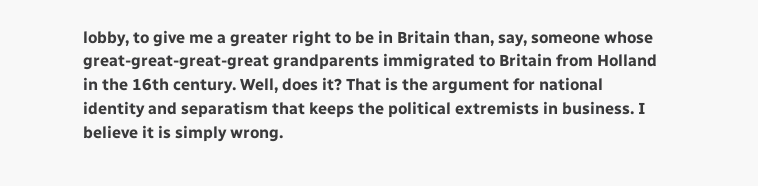lobby, to give me a greater right to be in Britain than, say, someone whose great-great-great-great grandparents immigrated to Britain from Holland in the 16th century. Well, does it? That is the argument for national identity and separatism that keeps the political extremists in business. I believe it is simply wrong.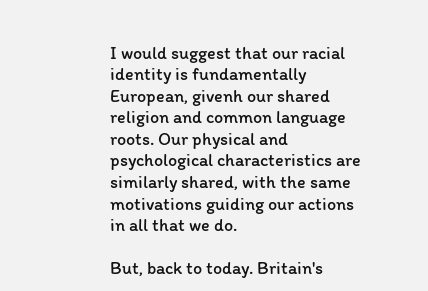I would suggest that our racial identity is fundamentally European, givenh our shared religion and common language roots. Our physical and psychological characteristics are similarly shared, with the same motivations guiding our actions in all that we do.

But, back to today. Britain's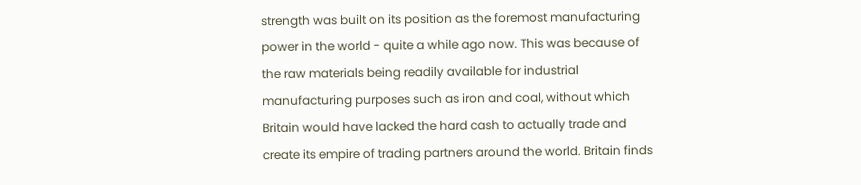strength was built on its position as the foremost manufacturing power in the world - quite a while ago now. This was because of the raw materials being readily available for industrial manufacturing purposes such as iron and coal, without which Britain would have lacked the hard cash to actually trade and create its empire of trading partners around the world. Britain finds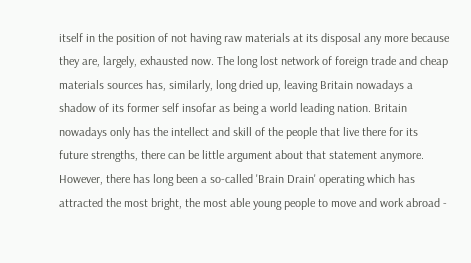itself in the position of not having raw materials at its disposal any more because they are, largely, exhausted now. The long lost network of foreign trade and cheap materials sources has, similarly, long dried up, leaving Britain nowadays a shadow of its former self insofar as being a world leading nation. Britain nowadays only has the intellect and skill of the people that live there for its future strengths, there can be little argument about that statement anymore. However, there has long been a so-called 'Brain Drain' operating which has attracted the most bright, the most able young people to move and work abroad -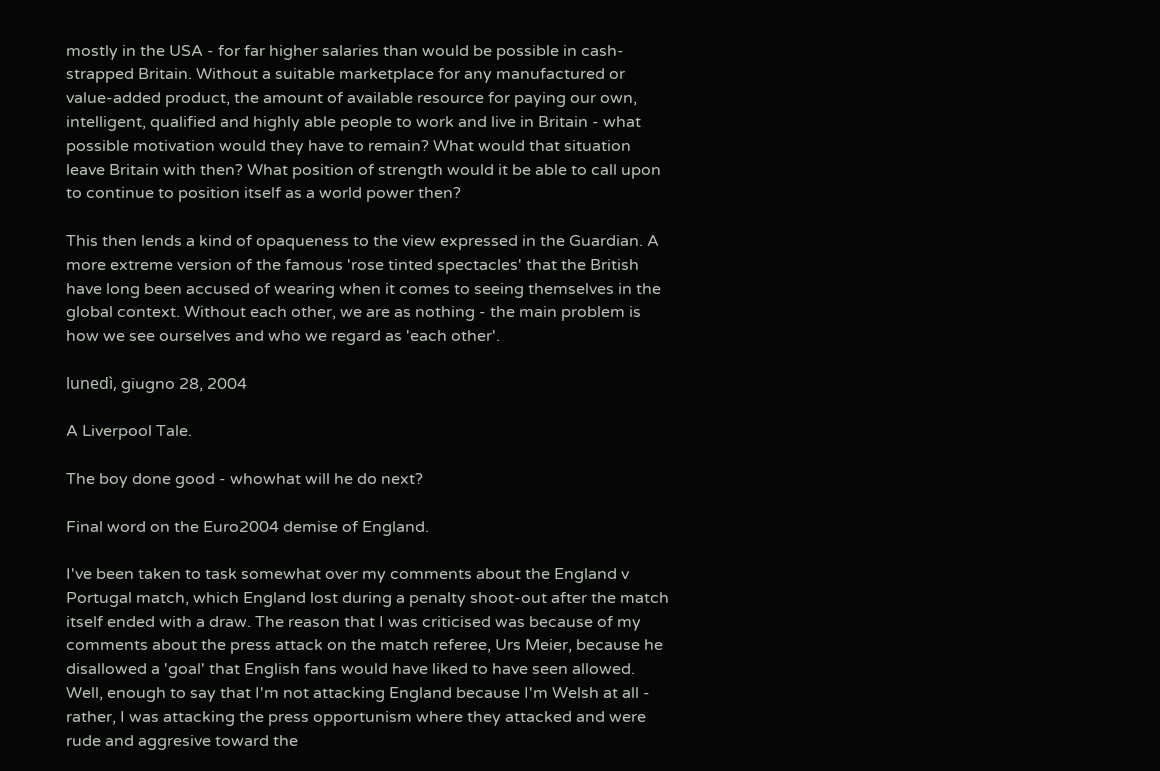mostly in the USA - for far higher salaries than would be possible in cash-strapped Britain. Without a suitable marketplace for any manufactured or value-added product, the amount of available resource for paying our own, intelligent, qualified and highly able people to work and live in Britain - what possible motivation would they have to remain? What would that situation leave Britain with then? What position of strength would it be able to call upon to continue to position itself as a world power then?

This then lends a kind of opaqueness to the view expressed in the Guardian. A more extreme version of the famous 'rose tinted spectacles' that the British have long been accused of wearing when it comes to seeing themselves in the global context. Without each other, we are as nothing - the main problem is how we see ourselves and who we regard as 'each other'.

lunedì, giugno 28, 2004

A Liverpool Tale.

The boy done good - whowhat will he do next?

Final word on the Euro2004 demise of England.

I've been taken to task somewhat over my comments about the England v Portugal match, which England lost during a penalty shoot-out after the match itself ended with a draw. The reason that I was criticised was because of my comments about the press attack on the match referee, Urs Meier, because he disallowed a 'goal' that English fans would have liked to have seen allowed. Well, enough to say that I'm not attacking England because I'm Welsh at all - rather, I was attacking the press opportunism where they attacked and were rude and aggresive toward the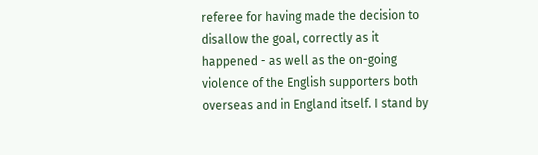referee for having made the decision to disallow the goal, correctly as it happened - as well as the on-going violence of the English supporters both overseas and in England itself. I stand by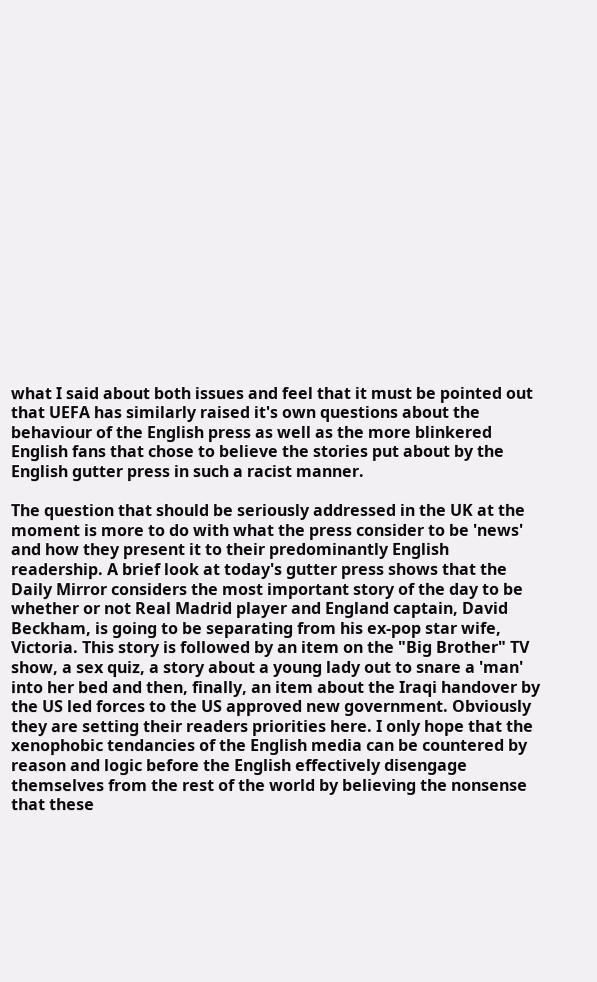what I said about both issues and feel that it must be pointed out that UEFA has similarly raised it's own questions about the behaviour of the English press as well as the more blinkered English fans that chose to believe the stories put about by the English gutter press in such a racist manner.

The question that should be seriously addressed in the UK at the moment is more to do with what the press consider to be 'news' and how they present it to their predominantly English readership. A brief look at today's gutter press shows that the Daily Mirror considers the most important story of the day to be whether or not Real Madrid player and England captain, David Beckham, is going to be separating from his ex-pop star wife, Victoria. This story is followed by an item on the "Big Brother" TV show, a sex quiz, a story about a young lady out to snare a 'man' into her bed and then, finally, an item about the Iraqi handover by the US led forces to the US approved new government. Obviously they are setting their readers priorities here. I only hope that the xenophobic tendancies of the English media can be countered by reason and logic before the English effectively disengage themselves from the rest of the world by believing the nonsense that these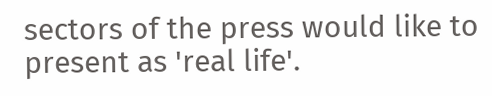sectors of the press would like to present as 'real life'.